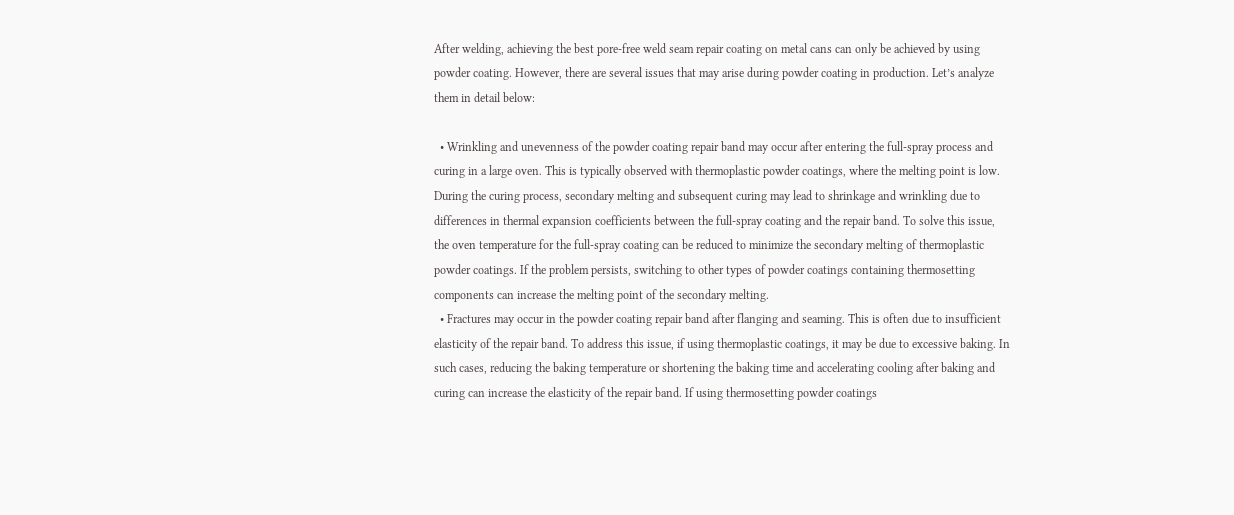After welding, achieving the best pore-free weld seam repair coating on metal cans can only be achieved by using powder coating. However, there are several issues that may arise during powder coating in production. Let’s analyze them in detail below:

  • Wrinkling and unevenness of the powder coating repair band may occur after entering the full-spray process and curing in a large oven. This is typically observed with thermoplastic powder coatings, where the melting point is low. During the curing process, secondary melting and subsequent curing may lead to shrinkage and wrinkling due to differences in thermal expansion coefficients between the full-spray coating and the repair band. To solve this issue, the oven temperature for the full-spray coating can be reduced to minimize the secondary melting of thermoplastic powder coatings. If the problem persists, switching to other types of powder coatings containing thermosetting components can increase the melting point of the secondary melting.
  • Fractures may occur in the powder coating repair band after flanging and seaming. This is often due to insufficient elasticity of the repair band. To address this issue, if using thermoplastic coatings, it may be due to excessive baking. In such cases, reducing the baking temperature or shortening the baking time and accelerating cooling after baking and curing can increase the elasticity of the repair band. If using thermosetting powder coatings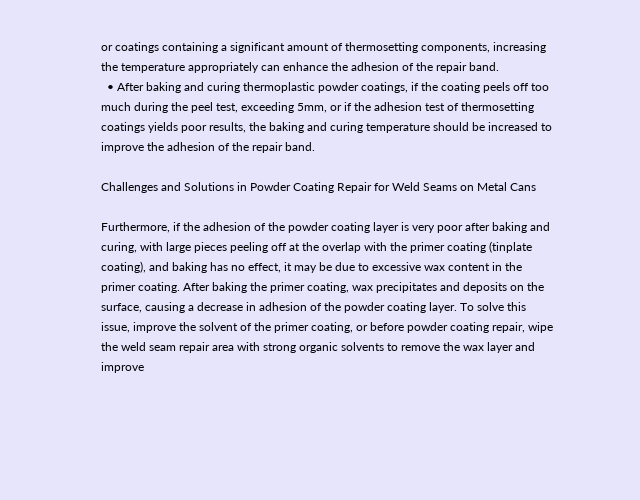or coatings containing a significant amount of thermosetting components, increasing the temperature appropriately can enhance the adhesion of the repair band.
  • After baking and curing thermoplastic powder coatings, if the coating peels off too much during the peel test, exceeding 5mm, or if the adhesion test of thermosetting coatings yields poor results, the baking and curing temperature should be increased to improve the adhesion of the repair band.

Challenges and Solutions in Powder Coating Repair for Weld Seams on Metal Cans

Furthermore, if the adhesion of the powder coating layer is very poor after baking and curing, with large pieces peeling off at the overlap with the primer coating (tinplate coating), and baking has no effect, it may be due to excessive wax content in the primer coating. After baking the primer coating, wax precipitates and deposits on the surface, causing a decrease in adhesion of the powder coating layer. To solve this issue, improve the solvent of the primer coating, or before powder coating repair, wipe the weld seam repair area with strong organic solvents to remove the wax layer and improve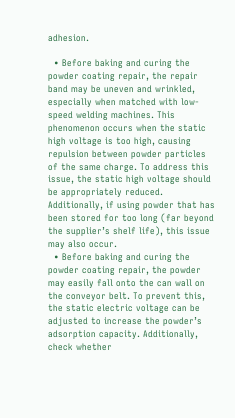adhesion.

  • Before baking and curing the powder coating repair, the repair band may be uneven and wrinkled, especially when matched with low-speed welding machines. This phenomenon occurs when the static high voltage is too high, causing repulsion between powder particles of the same charge. To address this issue, the static high voltage should be appropriately reduced. Additionally, if using powder that has been stored for too long (far beyond the supplier’s shelf life), this issue may also occur.
  • Before baking and curing the powder coating repair, the powder may easily fall onto the can wall on the conveyor belt. To prevent this, the static electric voltage can be adjusted to increase the powder’s adsorption capacity. Additionally, check whether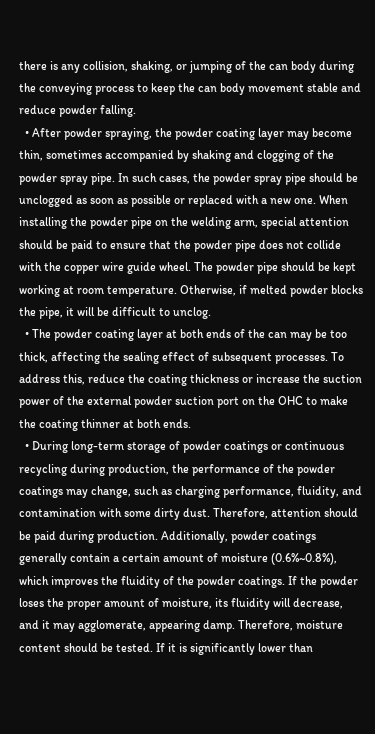there is any collision, shaking, or jumping of the can body during the conveying process to keep the can body movement stable and reduce powder falling.
  • After powder spraying, the powder coating layer may become thin, sometimes accompanied by shaking and clogging of the powder spray pipe. In such cases, the powder spray pipe should be unclogged as soon as possible or replaced with a new one. When installing the powder pipe on the welding arm, special attention should be paid to ensure that the powder pipe does not collide with the copper wire guide wheel. The powder pipe should be kept working at room temperature. Otherwise, if melted powder blocks the pipe, it will be difficult to unclog.
  • The powder coating layer at both ends of the can may be too thick, affecting the sealing effect of subsequent processes. To address this, reduce the coating thickness or increase the suction power of the external powder suction port on the OHC to make the coating thinner at both ends.
  • During long-term storage of powder coatings or continuous recycling during production, the performance of the powder coatings may change, such as charging performance, fluidity, and contamination with some dirty dust. Therefore, attention should be paid during production. Additionally, powder coatings generally contain a certain amount of moisture (0.6%~0.8%), which improves the fluidity of the powder coatings. If the powder loses the proper amount of moisture, its fluidity will decrease, and it may agglomerate, appearing damp. Therefore, moisture content should be tested. If it is significantly lower than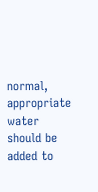normal, appropriate water should be added to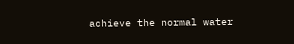achieve the normal water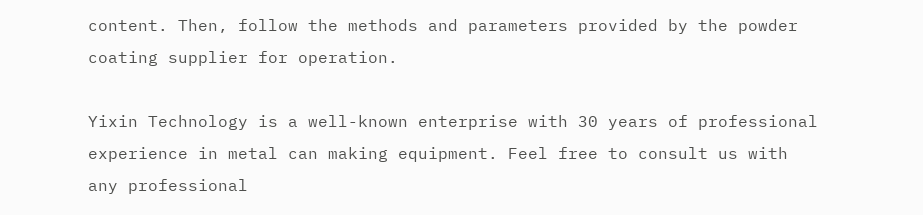content. Then, follow the methods and parameters provided by the powder coating supplier for operation.

Yixin Technology is a well-known enterprise with 30 years of professional experience in metal can making equipment. Feel free to consult us with any professional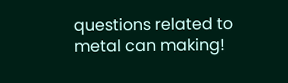questions related to metal can making!